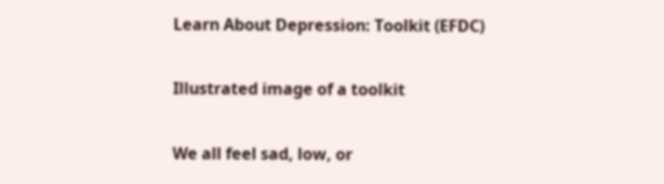Learn About Depression: Toolkit (EFDC)

Illustrated image of a toolkit

We all feel sad, low, or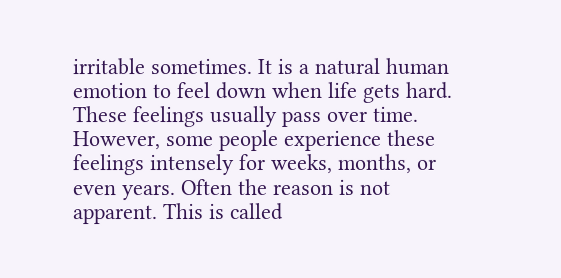irritable sometimes. It is a natural human emotion to feel down when life gets hard. These feelings usually pass over time. However, some people experience these feelings intensely for weeks, months, or even years. Often the reason is not apparent. This is called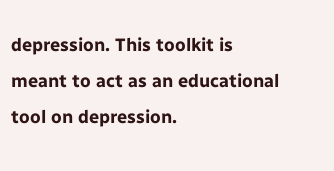depression. This toolkit is meant to act as an educational tool on depression.